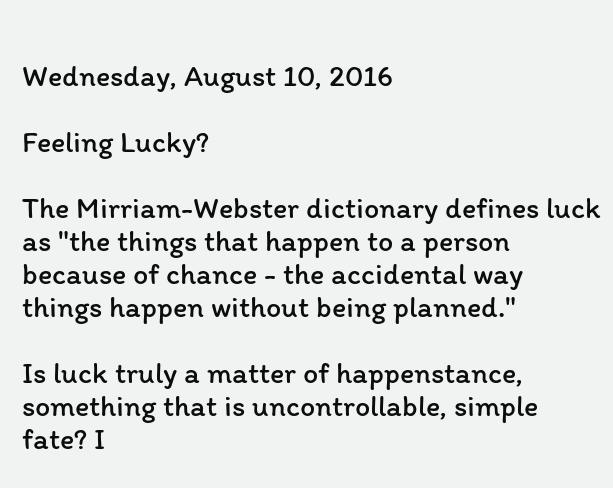Wednesday, August 10, 2016

Feeling Lucky?

The Mirriam-Webster dictionary defines luck as "the things that happen to a person because of chance - the accidental way things happen without being planned."

Is luck truly a matter of happenstance, something that is uncontrollable, simple fate? I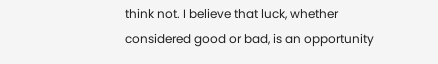think not. I believe that luck, whether considered good or bad, is an opportunity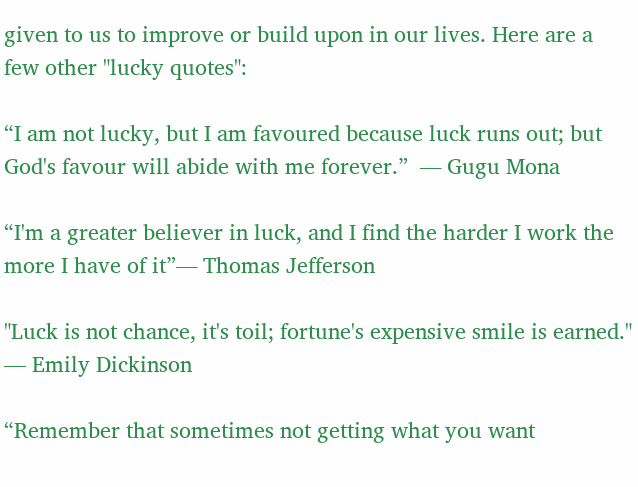given to us to improve or build upon in our lives. Here are a few other "lucky quotes":

“I am not lucky, but I am favoured because luck runs out; but God's favour will abide with me forever.”  ― Gugu Mona

“I'm a greater believer in luck, and I find the harder I work the more I have of it”― Thomas Jefferson

"Luck is not chance, it's toil; fortune's expensive smile is earned." — Emily Dickinson

“Remember that sometimes not getting what you want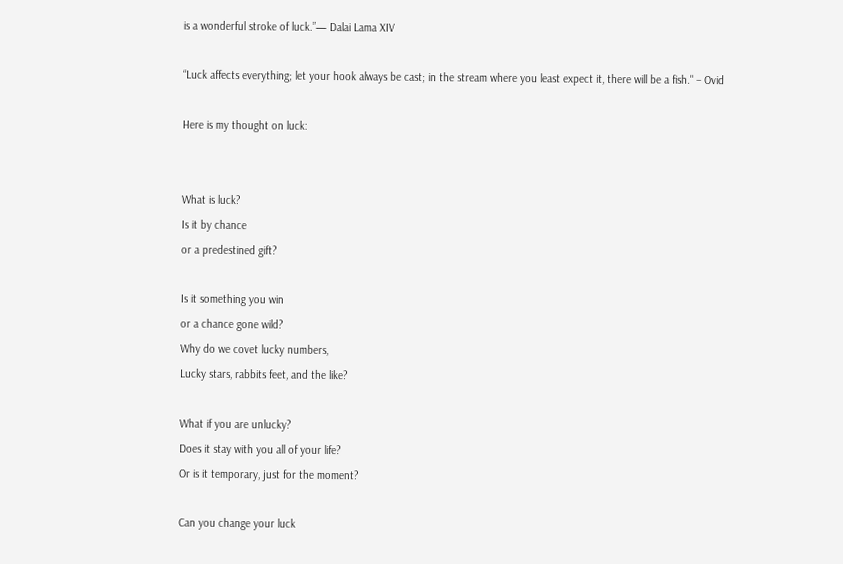is a wonderful stroke of luck.”— Dalai Lama XIV

“Luck affects everything; let your hook always be cast; in the stream where you least expect it, there will be a fish." – Ovid

Here is my thought on luck:


What is luck?
Is it by chance
or a predestined gift?

Is it something you win
or a chance gone wild?
Why do we covet lucky numbers,
Lucky stars, rabbits feet, and the like?

What if you are unlucky?
Does it stay with you all of your life?
Or is it temporary, just for the moment?

Can you change your luck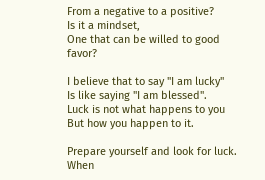From a negative to a positive?
Is it a mindset,
One that can be willed to good favor?

I believe that to say "I am lucky"
Is like saying "I am blessed".
Luck is not what happens to you
But how you happen to it.

Prepare yourself and look for luck. When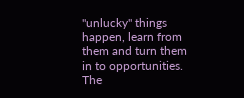"unlucky" things happen, learn from them and turn them in to opportunities. The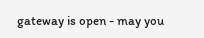gateway is open - may you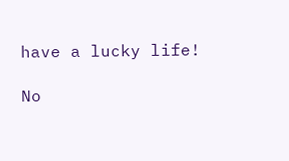have a lucky life!

No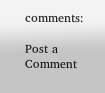comments:

Post a Comment